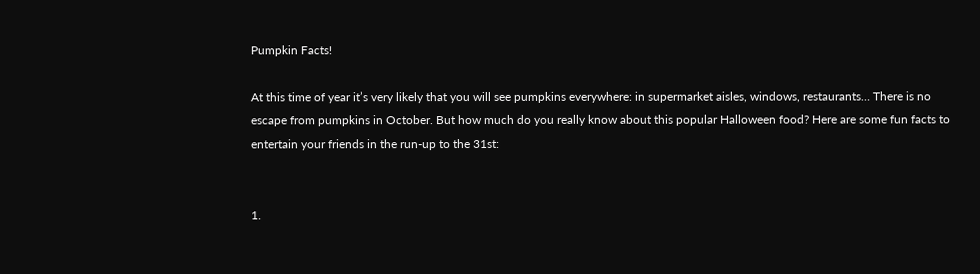Pumpkin Facts!

At this time of year it’s very likely that you will see pumpkins everywhere: in supermarket aisles, windows, restaurants… There is no escape from pumpkins in October. But how much do you really know about this popular Halloween food? Here are some fun facts to entertain your friends in the run-up to the 31st:


1.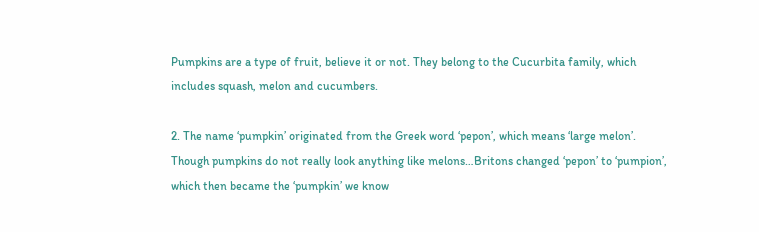Pumpkins are a type of fruit, believe it or not. They belong to the Cucurbita family, which includes squash, melon and cucumbers.

2. The name ‘pumpkin’ originated from the Greek word ‘pepon’, which means ‘large melon’. Though pumpkins do not really look anything like melons…Britons changed ‘pepon’ to ‘pumpion’, which then became the ‘pumpkin’ we know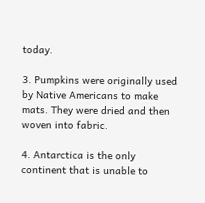today.

3. Pumpkins were originally used by Native Americans to make mats. They were dried and then woven into fabric.

4. Antarctica is the only continent that is unable to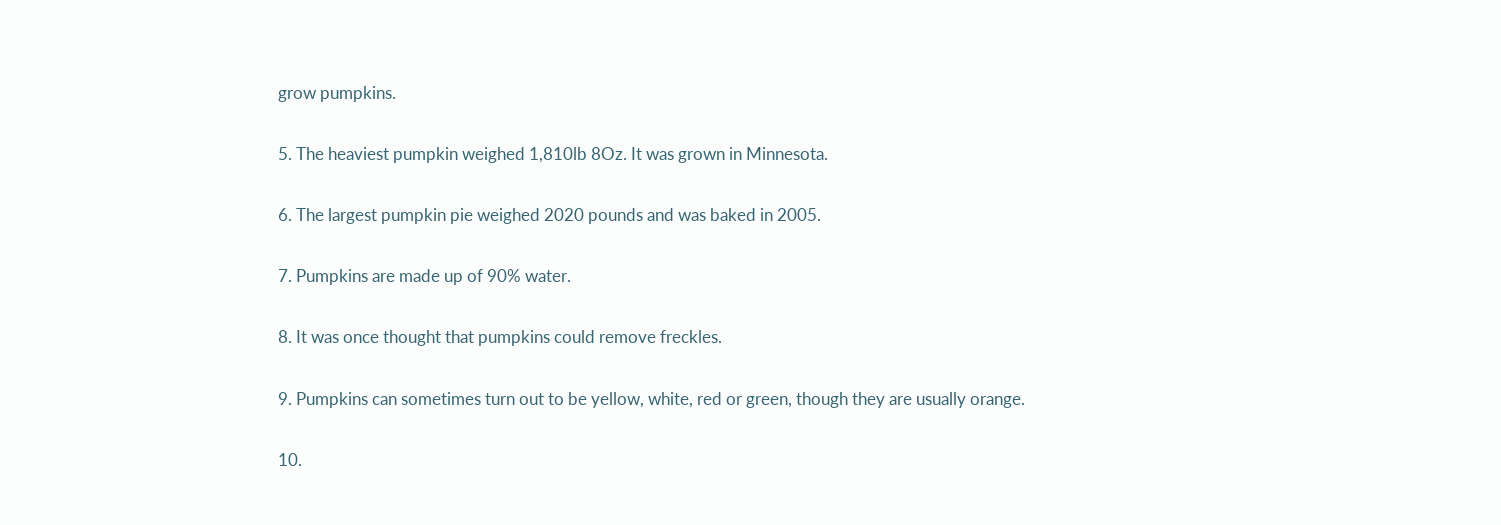grow pumpkins.

5. The heaviest pumpkin weighed 1,810lb 8Oz. It was grown in Minnesota.

6. The largest pumpkin pie weighed 2020 pounds and was baked in 2005.

7. Pumpkins are made up of 90% water.

8. It was once thought that pumpkins could remove freckles.

9. Pumpkins can sometimes turn out to be yellow, white, red or green, though they are usually orange.

10.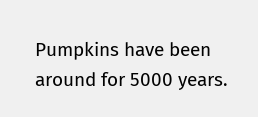Pumpkins have been around for 5000 years.